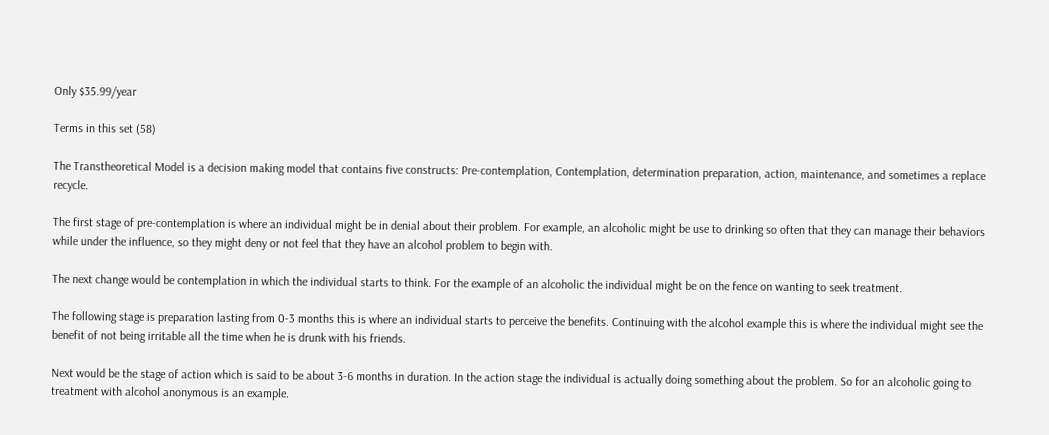Only $35.99/year

Terms in this set (58)

The Transtheoretical Model is a decision making model that contains five constructs: Pre-contemplation, Contemplation, determination preparation, action, maintenance, and sometimes a replace recycle.

The first stage of pre-contemplation is where an individual might be in denial about their problem. For example, an alcoholic might be use to drinking so often that they can manage their behaviors while under the influence, so they might deny or not feel that they have an alcohol problem to begin with.

The next change would be contemplation in which the individual starts to think. For the example of an alcoholic the individual might be on the fence on wanting to seek treatment.

The following stage is preparation lasting from 0-3 months this is where an individual starts to perceive the benefits. Continuing with the alcohol example this is where the individual might see the benefit of not being irritable all the time when he is drunk with his friends.

Next would be the stage of action which is said to be about 3-6 months in duration. In the action stage the individual is actually doing something about the problem. So for an alcoholic going to treatment with alcohol anonymous is an example.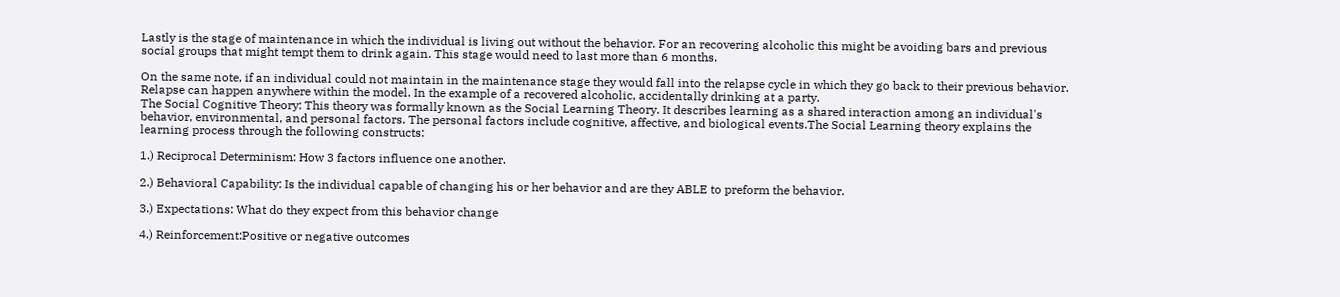Lastly is the stage of maintenance in which the individual is living out without the behavior. For an recovering alcoholic this might be avoiding bars and previous social groups that might tempt them to drink again. This stage would need to last more than 6 months.

On the same note, if an individual could not maintain in the maintenance stage they would fall into the relapse cycle in which they go back to their previous behavior. Relapse can happen anywhere within the model. In the example of a recovered alcoholic, accidentally drinking at a party.
The Social Cognitive Theory: This theory was formally known as the Social Learning Theory. It describes learning as a shared interaction among an individual's behavior, environmental, and personal factors. The personal factors include cognitive, affective, and biological events.The Social Learning theory explains the learning process through the following constructs:

1.) Reciprocal Determinism: How 3 factors influence one another.

2.) Behavioral Capability: Is the individual capable of changing his or her behavior and are they ABLE to preform the behavior.

3.) Expectations: What do they expect from this behavior change

4.) Reinforcement:Positive or negative outcomes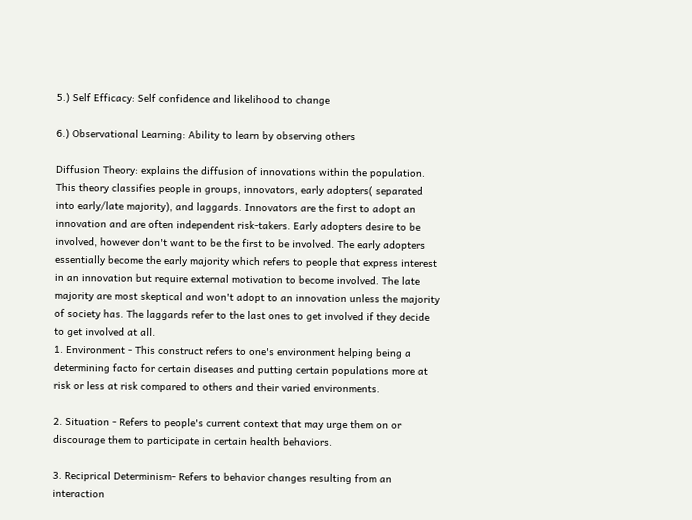5.) Self Efficacy: Self confidence and likelihood to change

6.) Observational Learning: Ability to learn by observing others

Diffusion Theory: explains the diffusion of innovations within the population. This theory classifies people in groups, innovators, early adopters( separated into early/late majority), and laggards. Innovators are the first to adopt an innovation and are often independent risk-takers. Early adopters desire to be involved, however don't want to be the first to be involved. The early adopters essentially become the early majority which refers to people that express interest in an innovation but require external motivation to become involved. The late majority are most skeptical and won't adopt to an innovation unless the majority of society has. The laggards refer to the last ones to get involved if they decide to get involved at all.
1. Environment - This construct refers to one's environment helping being a determining facto for certain diseases and putting certain populations more at risk or less at risk compared to others and their varied environments.

2. Situation - Refers to people's current context that may urge them on or discourage them to participate in certain health behaviors.

3. Reciprical Determinism- Refers to behavior changes resulting from an interaction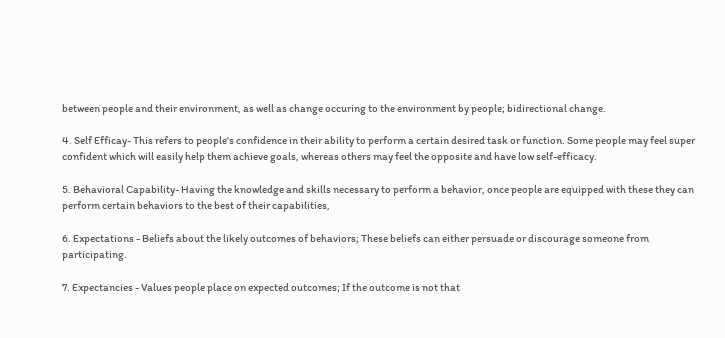between people and their environment, as well as change occuring to the environment by people; bidirectional change.

4. Self Efficay- This refers to people's confidence in their ability to perform a certain desired task or function. Some people may feel super confident which will easily help them achieve goals, whereas others may feel the opposite and have low self-efficacy.

5. Behavioral Capability- Having the knowledge and skills necessary to perform a behavior, once people are equipped with these they can perform certain behaviors to the best of their capabilities,

6. Expectations - Beliefs about the likely outcomes of behaviors; These beliefs can either persuade or discourage someone from participating.

7. Expectancies - Values people place on expected outcomes; If the outcome is not that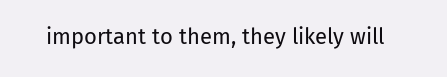important to them, they likely will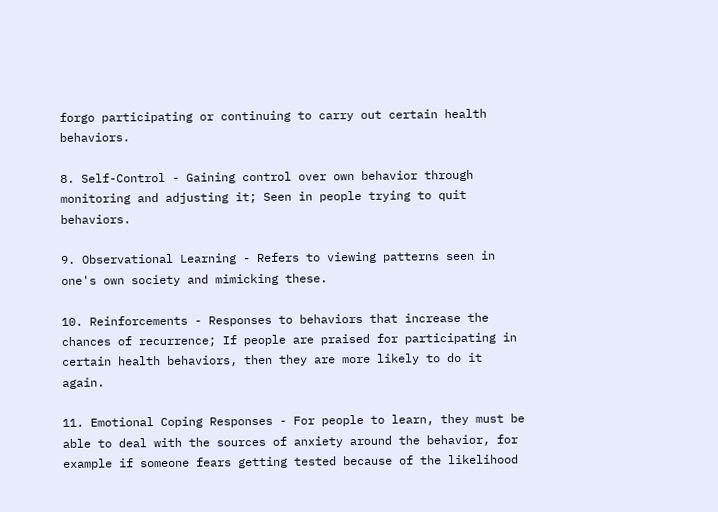forgo participating or continuing to carry out certain health behaviors.

8. Self-Control - Gaining control over own behavior through monitoring and adjusting it; Seen in people trying to quit behaviors.

9. Observational Learning - Refers to viewing patterns seen in one's own society and mimicking these.

10. Reinforcements - Responses to behaviors that increase the chances of recurrence; If people are praised for participating in certain health behaviors, then they are more likely to do it again.

11. Emotional Coping Responses - For people to learn, they must be able to deal with the sources of anxiety around the behavior, for example if someone fears getting tested because of the likelihood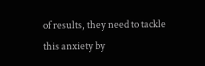of results, they need to tackle this anxiety by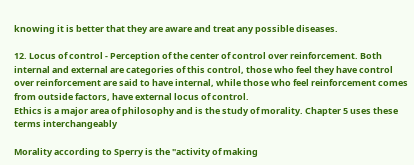knowing it is better that they are aware and treat any possible diseases.

12. Locus of control - Perception of the center of control over reinforcement. Both internal and external are categories of this control, those who feel they have control over reinforcement are said to have internal, while those who feel reinforcement comes from outside factors, have external locus of control.
Ethics is a major area of philosophy and is the study of morality. Chapter 5 uses these terms interchangeably

Morality according to Sperry is the "activity of making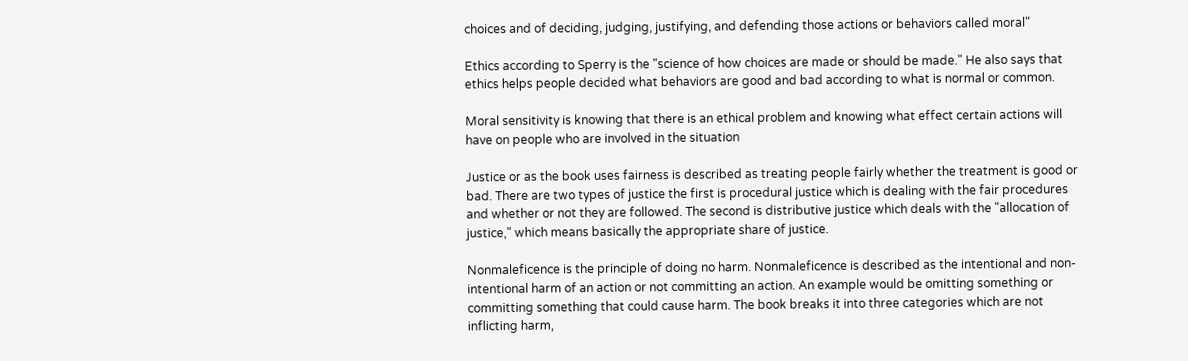choices and of deciding, judging, justifying, and defending those actions or behaviors called moral"

Ethics according to Sperry is the "science of how choices are made or should be made." He also says that ethics helps people decided what behaviors are good and bad according to what is normal or common.

Moral sensitivity is knowing that there is an ethical problem and knowing what effect certain actions will have on people who are involved in the situation

Justice or as the book uses fairness is described as treating people fairly whether the treatment is good or bad. There are two types of justice the first is procedural justice which is dealing with the fair procedures and whether or not they are followed. The second is distributive justice which deals with the "allocation of justice," which means basically the appropriate share of justice.

Nonmaleficence is the principle of doing no harm. Nonmaleficence is described as the intentional and non-intentional harm of an action or not committing an action. An example would be omitting something or committing something that could cause harm. The book breaks it into three categories which are not inflicting harm,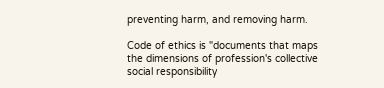preventing harm, and removing harm.

Code of ethics is "documents that maps the dimensions of profession's collective social responsibility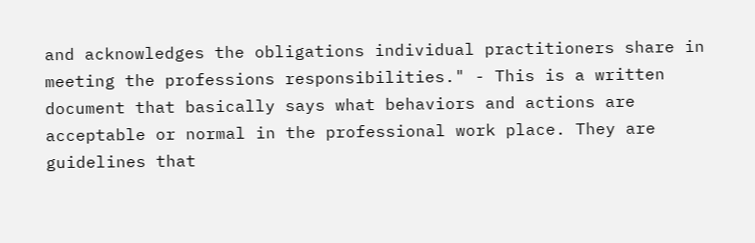and acknowledges the obligations individual practitioners share in meeting the professions responsibilities." - This is a written document that basically says what behaviors and actions are acceptable or normal in the professional work place. They are guidelines that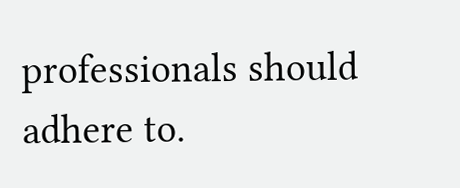professionals should adhere to.